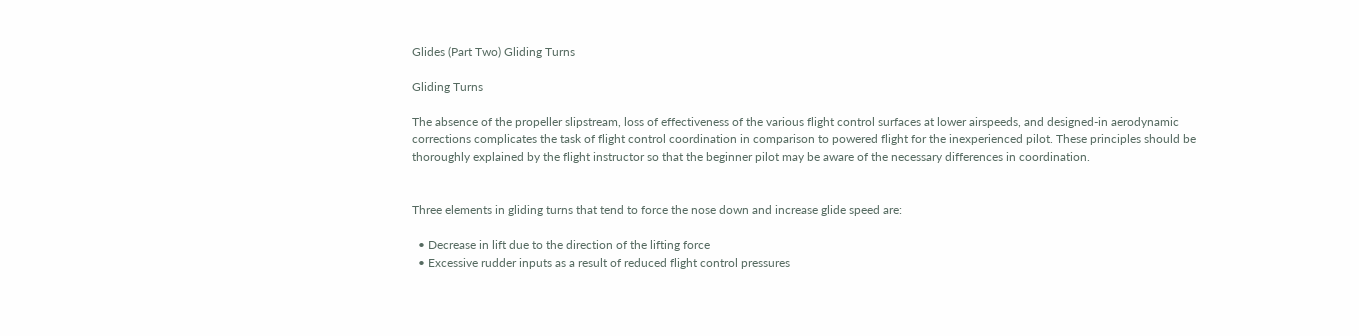Glides (Part Two) Gliding Turns

Gliding Turns

The absence of the propeller slipstream, loss of effectiveness of the various flight control surfaces at lower airspeeds, and designed-in aerodynamic corrections complicates the task of flight control coordination in comparison to powered flight for the inexperienced pilot. These principles should be thoroughly explained by the flight instructor so that the beginner pilot may be aware of the necessary differences in coordination.


Three elements in gliding turns that tend to force the nose down and increase glide speed are:

  • Decrease in lift due to the direction of the lifting force
  • Excessive rudder inputs as a result of reduced flight control pressures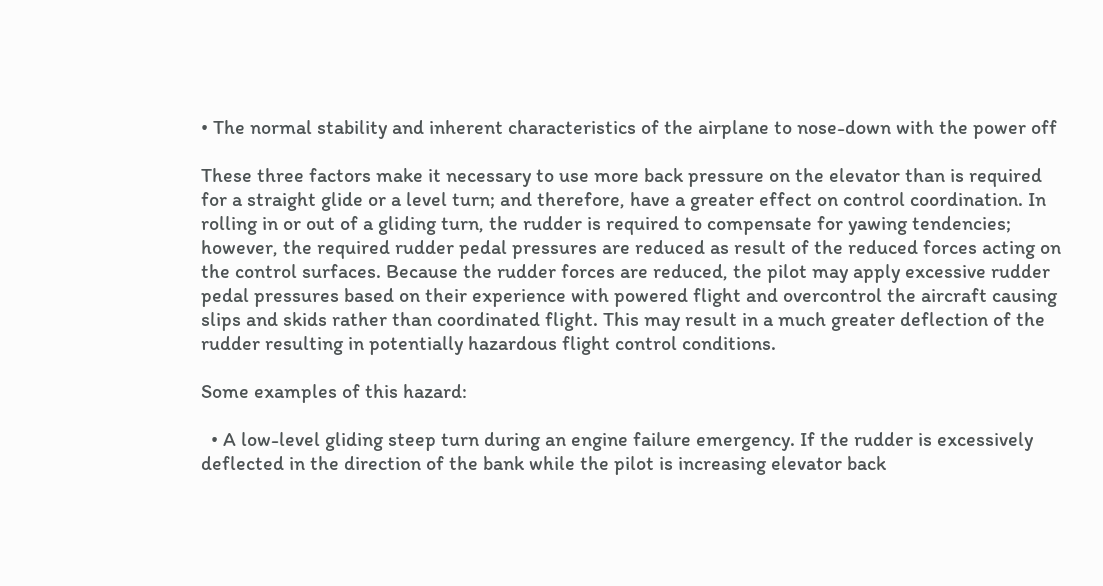• The normal stability and inherent characteristics of the airplane to nose-down with the power off

These three factors make it necessary to use more back pressure on the elevator than is required for a straight glide or a level turn; and therefore, have a greater effect on control coordination. In rolling in or out of a gliding turn, the rudder is required to compensate for yawing tendencies; however, the required rudder pedal pressures are reduced as result of the reduced forces acting on the control surfaces. Because the rudder forces are reduced, the pilot may apply excessive rudder pedal pressures based on their experience with powered flight and overcontrol the aircraft causing slips and skids rather than coordinated flight. This may result in a much greater deflection of the rudder resulting in potentially hazardous flight control conditions.

Some examples of this hazard:

  • A low-level gliding steep turn during an engine failure emergency. If the rudder is excessively deflected in the direction of the bank while the pilot is increasing elevator back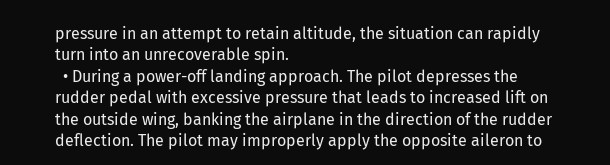pressure in an attempt to retain altitude, the situation can rapidly turn into an unrecoverable spin.
  • During a power-off landing approach. The pilot depresses the rudder pedal with excessive pressure that leads to increased lift on the outside wing, banking the airplane in the direction of the rudder deflection. The pilot may improperly apply the opposite aileron to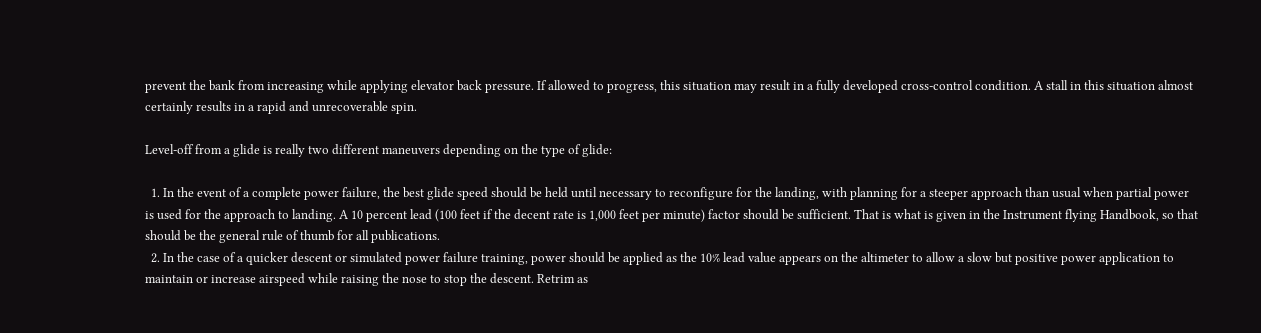prevent the bank from increasing while applying elevator back pressure. If allowed to progress, this situation may result in a fully developed cross-control condition. A stall in this situation almost certainly results in a rapid and unrecoverable spin.

Level-off from a glide is really two different maneuvers depending on the type of glide:

  1. In the event of a complete power failure, the best glide speed should be held until necessary to reconfigure for the landing, with planning for a steeper approach than usual when partial power is used for the approach to landing. A 10 percent lead (100 feet if the decent rate is 1,000 feet per minute) factor should be sufficient. That is what is given in the Instrument flying Handbook, so that should be the general rule of thumb for all publications.
  2. In the case of a quicker descent or simulated power failure training, power should be applied as the 10% lead value appears on the altimeter to allow a slow but positive power application to maintain or increase airspeed while raising the nose to stop the descent. Retrim as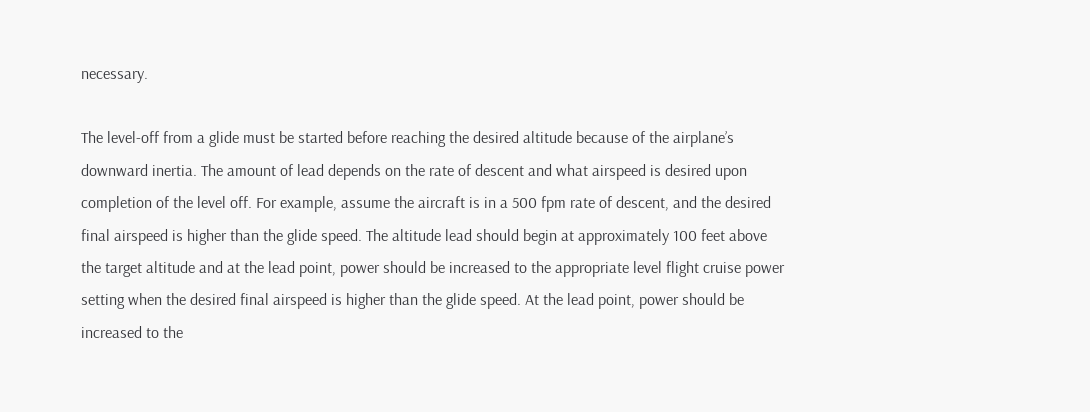necessary.

The level-off from a glide must be started before reaching the desired altitude because of the airplane’s downward inertia. The amount of lead depends on the rate of descent and what airspeed is desired upon completion of the level off. For example, assume the aircraft is in a 500 fpm rate of descent, and the desired final airspeed is higher than the glide speed. The altitude lead should begin at approximately 100 feet above the target altitude and at the lead point, power should be increased to the appropriate level flight cruise power setting when the desired final airspeed is higher than the glide speed. At the lead point, power should be increased to the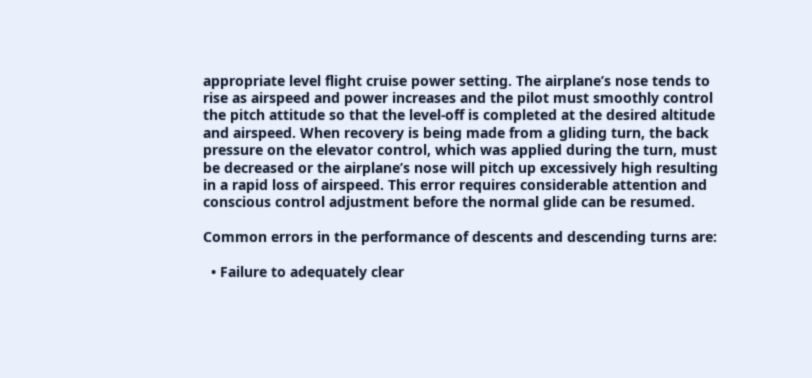appropriate level flight cruise power setting. The airplane’s nose tends to rise as airspeed and power increases and the pilot must smoothly control the pitch attitude so that the level-off is completed at the desired altitude and airspeed. When recovery is being made from a gliding turn, the back pressure on the elevator control, which was applied during the turn, must be decreased or the airplane’s nose will pitch up excessively high resulting in a rapid loss of airspeed. This error requires considerable attention and conscious control adjustment before the normal glide can be resumed.

Common errors in the performance of descents and descending turns are:

  • Failure to adequately clear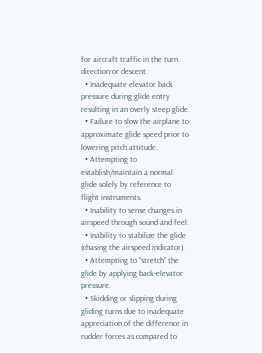for aircraft traffic in the turn direction or descent.
  • Inadequate elevator back pressure during glide entry resulting in an overly steep glide.
  • Failure to slow the airplane to approximate glide speed prior to lowering pitch attitude.
  • Attempting to establish/maintain a normal glide solely by reference to flight instruments.
  • Inability to sense changes in airspeed through sound and feel.
  • Inability to stabilize the glide (chasing the airspeed indicator).
  • Attempting to “stretch” the glide by applying back-elevator pressure.
  • Skidding or slipping during gliding turns due to inadequate appreciation of the difference in rudder forces as compared to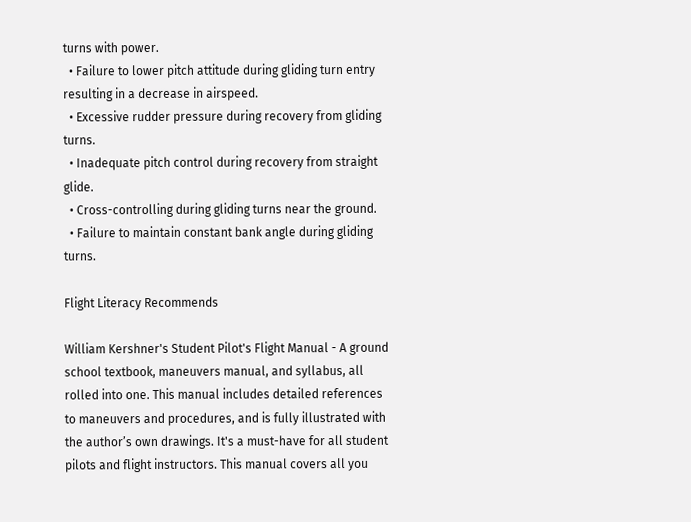turns with power.
  • Failure to lower pitch attitude during gliding turn entry resulting in a decrease in airspeed.
  • Excessive rudder pressure during recovery from gliding turns.
  • Inadequate pitch control during recovery from straight glide.
  • Cross-controlling during gliding turns near the ground.
  • Failure to maintain constant bank angle during gliding turns.

Flight Literacy Recommends

William Kershner's Student Pilot's Flight Manual - A ground school textbook, maneuvers manual, and syllabus, all rolled into one. This manual includes detailed references to maneuvers and procedures, and is fully illustrated with the author’s own drawings. It's a must-have for all student pilots and flight instructors. This manual covers all you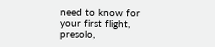need to know for your first flight, presolo,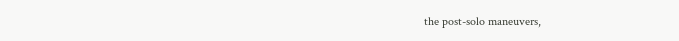the post-solo maneuvers,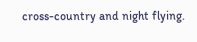cross-country and night flying.